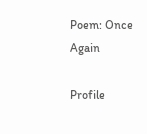Poem: Once Again

Profile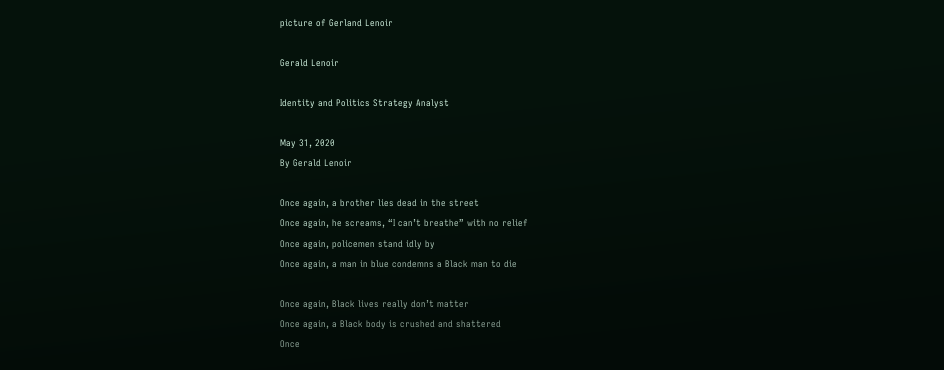picture of Gerland Lenoir

Gerald Lenoir

Identity and Politics Strategy Analyst

May 31, 2020
By Gerald Lenoir

Once again, a brother lies dead in the street
Once again, he screams, “I can’t breathe” with no relief
Once again, policemen stand idly by
Once again, a man in blue condemns a Black man to die

Once again, Black lives really don’t matter
Once again, a Black body is crushed and shattered
Once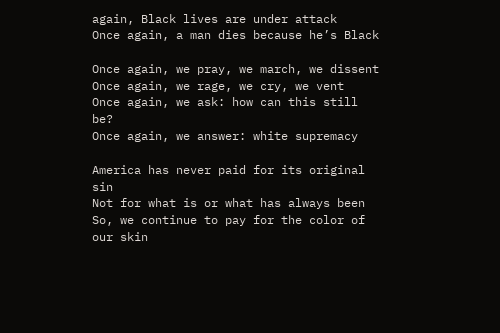again, Black lives are under attack
Once again, a man dies because he’s Black

Once again, we pray, we march, we dissent
Once again, we rage, we cry, we vent
Once again, we ask: how can this still be?
Once again, we answer: white supremacy

America has never paid for its original sin
Not for what is or what has always been
So, we continue to pay for the color of our skin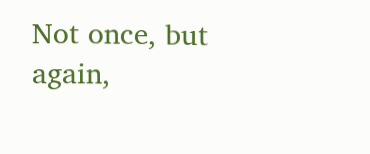Not once, but again,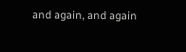and again, and again